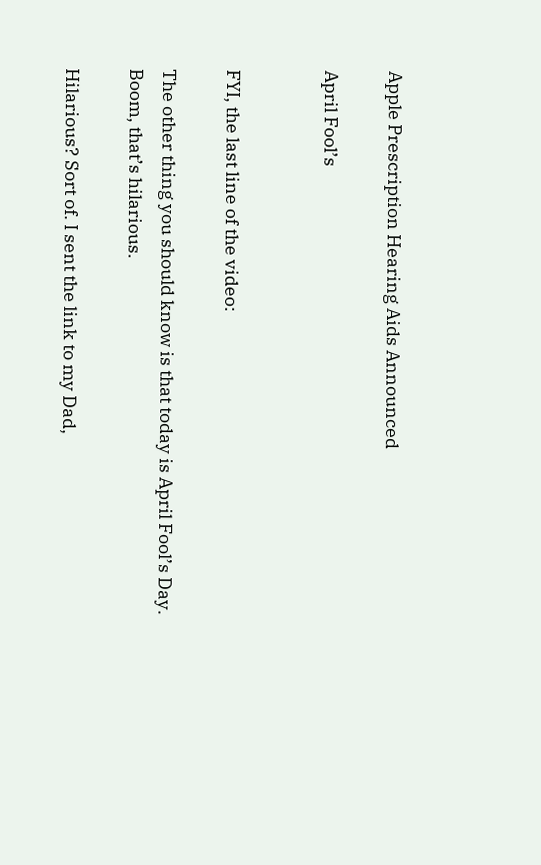Apple Prescription Hearing Aids Announced

April Fool’s


FYI, the last line of the video:

The other thing you should know is that today is April Fool’s Day. Boom, that’s hilarious.

Hilarious? Sort of. I sent the link to my Dad,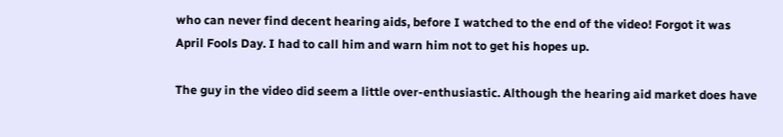who can never find decent hearing aids, before I watched to the end of the video! Forgot it was April Fools Day. I had to call him and warn him not to get his hopes up.

The guy in the video did seem a little over-enthusiastic. Although the hearing aid market does have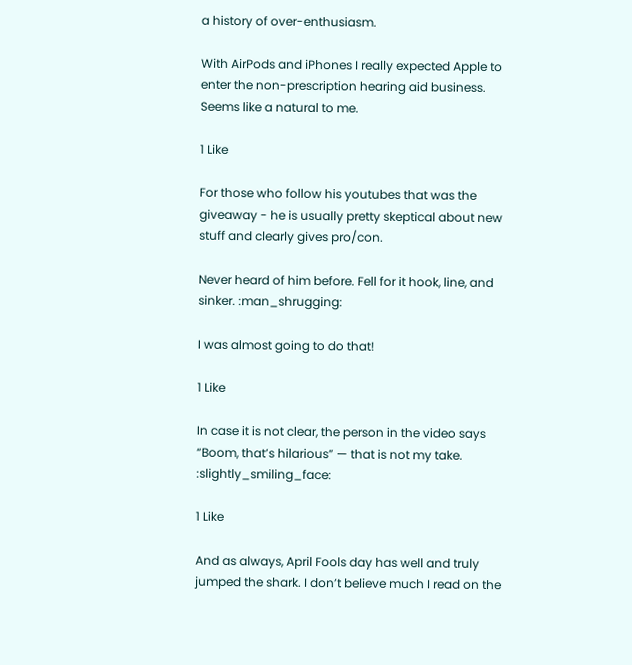a history of over-enthusiasm.

With AirPods and iPhones I really expected Apple to enter the non-prescription hearing aid business. Seems like a natural to me.

1 Like

For those who follow his youtubes that was the giveaway - he is usually pretty skeptical about new stuff and clearly gives pro/con.

Never heard of him before. Fell for it hook, line, and sinker. :man_shrugging:

I was almost going to do that!

1 Like

In case it is not clear, the person in the video says “Boom, that’s hilarious” — that is not my take. :slightly_smiling_face:

1 Like

And as always, April Fools day has well and truly jumped the shark. I don’t believe much I read on the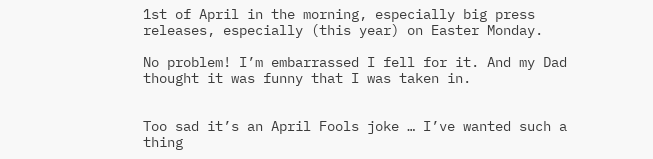1st of April in the morning, especially big press releases, especially (this year) on Easter Monday.

No problem! I’m embarrassed I fell for it. And my Dad thought it was funny that I was taken in.


Too sad it’s an April Fools joke … I’ve wanted such a thing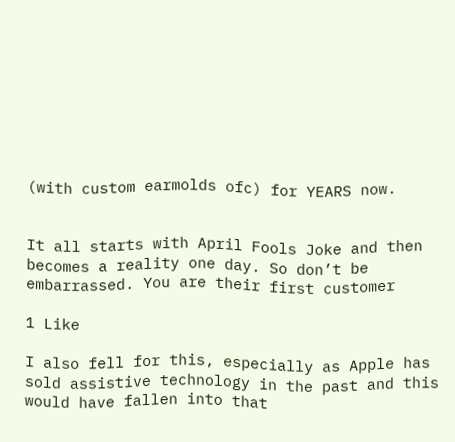(with custom earmolds ofc) for YEARS now.


It all starts with April Fools Joke and then becomes a reality one day. So don’t be embarrassed. You are their first customer

1 Like

I also fell for this, especially as Apple has sold assistive technology in the past and this would have fallen into that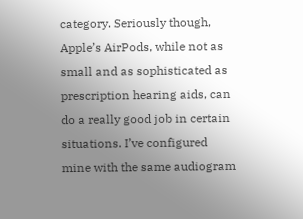category. Seriously though, Apple’s AirPods, while not as small and as sophisticated as prescription hearing aids, can do a really good job in certain situations. I’ve configured mine with the same audiogram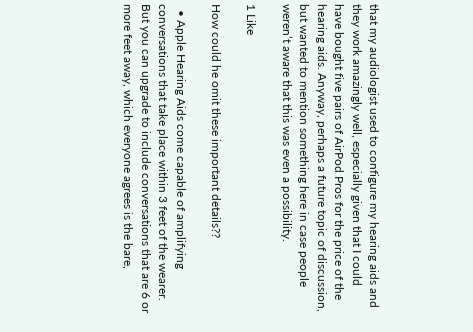that my audiologist used to configure my hearing aids and they work amazingly well, especially given that I could have bought five pairs of AirPod Pros for the price of the hearing aids. Anyway, perhaps a future topic of discussion, but wanted to mention something here in case people weren’t aware that this was even a possibility.

1 Like

How could he omit these important details??

  • Apple Hearing Aids come capable of amplifying conversations that take place within 3 feet of the wearer. But you can upgrade to include conversations that are 6 or more feet away, which everyone agrees is the bare,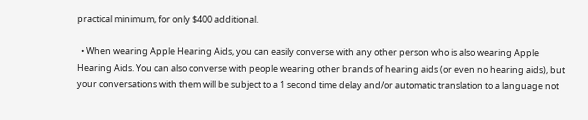practical minimum, for only $400 additional.

  • When wearing Apple Hearing Aids, you can easily converse with any other person who is also wearing Apple Hearing Aids. You can also converse with people wearing other brands of hearing aids (or even no hearing aids), but your conversations with them will be subject to a 1 second time delay and/or automatic translation to a language not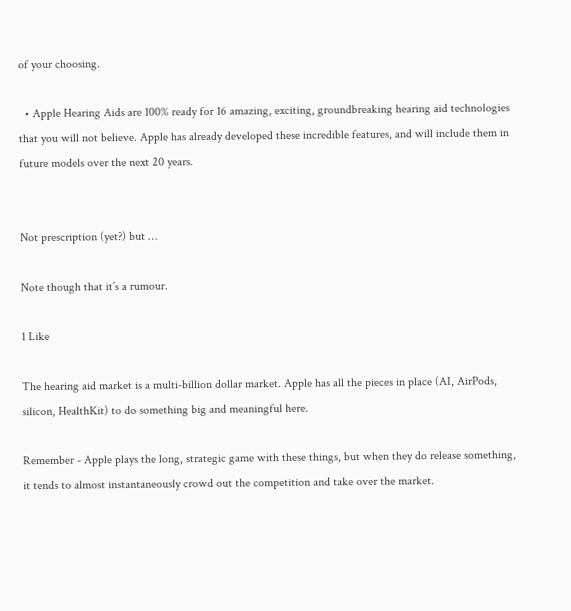of your choosing.

  • Apple Hearing Aids are 100% ready for 16 amazing, exciting, groundbreaking hearing aid technologies that you will not believe. Apple has already developed these incredible features, and will include them in future models over the next 20 years.


Not prescription (yet?) but …

Note though that it’s a rumour.

1 Like

The hearing aid market is a multi-billion dollar market. Apple has all the pieces in place (AI, AirPods, silicon, HealthKit) to do something big and meaningful here.

Remember - Apple plays the long, strategic game with these things, but when they do release something, it tends to almost instantaneously crowd out the competition and take over the market.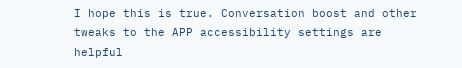I hope this is true. Conversation boost and other tweaks to the APP accessibility settings are helpful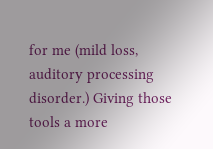for me (mild loss, auditory processing disorder.) Giving those tools a more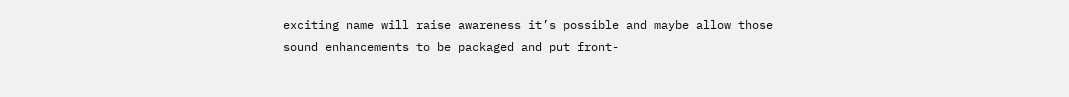exciting name will raise awareness it’s possible and maybe allow those sound enhancements to be packaged and put front-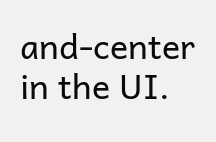and-center in the UI.